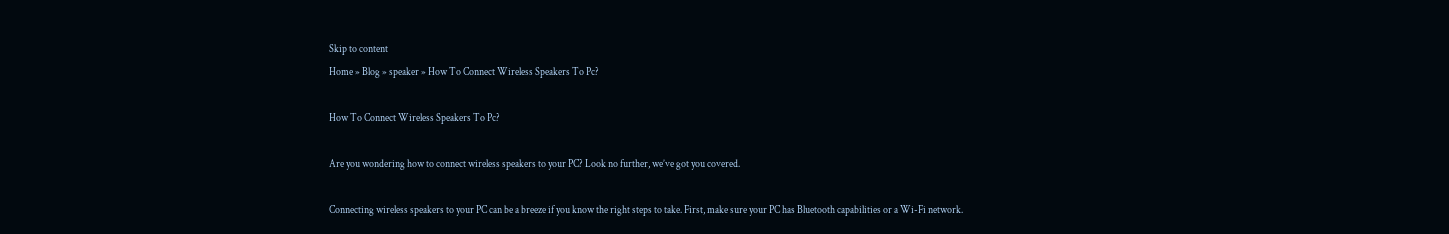Skip to content
Home » Blog » speaker » How To Connect Wireless Speakers To Pc?

How To Connect Wireless Speakers To Pc?

Are you wondering how to connect wireless speakers to your PC? Look no further, we’ve got you covered.

Connecting wireless speakers to your PC can be a breeze if you know the right steps to take. First, make sure your PC has Bluetooth capabilities or a Wi-Fi network.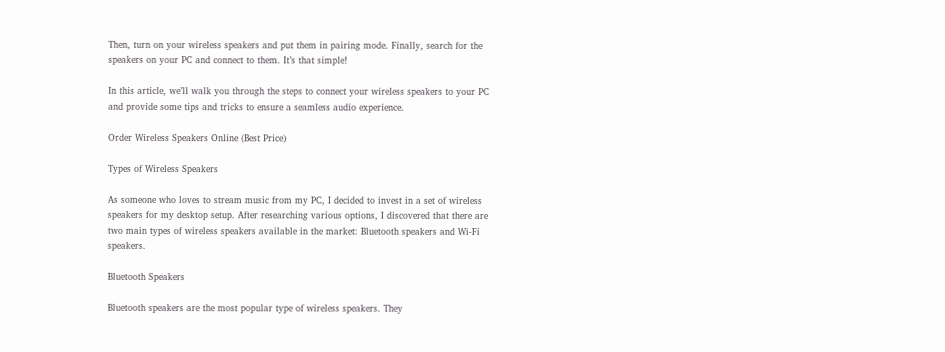Then, turn on your wireless speakers and put them in pairing mode. Finally, search for the speakers on your PC and connect to them. It’s that simple!

In this article, we’ll walk you through the steps to connect your wireless speakers to your PC and provide some tips and tricks to ensure a seamless audio experience.

Order Wireless Speakers Online (Best Price)

Types of Wireless Speakers

As someone who loves to stream music from my PC, I decided to invest in a set of wireless speakers for my desktop setup. After researching various options, I discovered that there are two main types of wireless speakers available in the market: Bluetooth speakers and Wi-Fi speakers.

Bluetooth Speakers

Bluetooth speakers are the most popular type of wireless speakers. They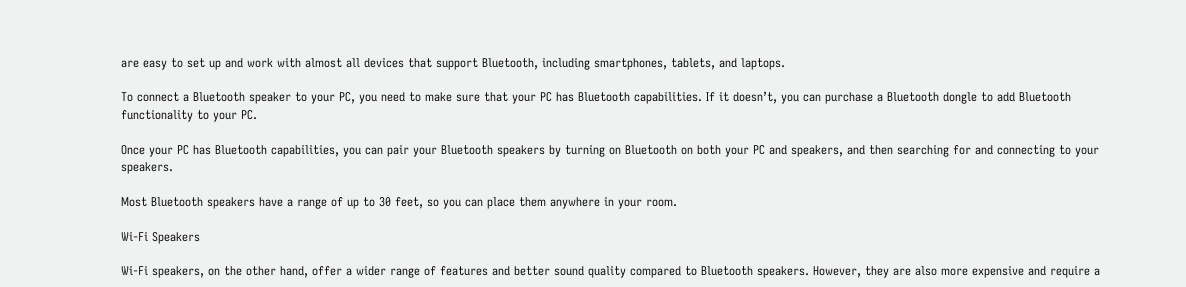are easy to set up and work with almost all devices that support Bluetooth, including smartphones, tablets, and laptops.

To connect a Bluetooth speaker to your PC, you need to make sure that your PC has Bluetooth capabilities. If it doesn’t, you can purchase a Bluetooth dongle to add Bluetooth functionality to your PC.

Once your PC has Bluetooth capabilities, you can pair your Bluetooth speakers by turning on Bluetooth on both your PC and speakers, and then searching for and connecting to your speakers.

Most Bluetooth speakers have a range of up to 30 feet, so you can place them anywhere in your room.

Wi-Fi Speakers

Wi-Fi speakers, on the other hand, offer a wider range of features and better sound quality compared to Bluetooth speakers. However, they are also more expensive and require a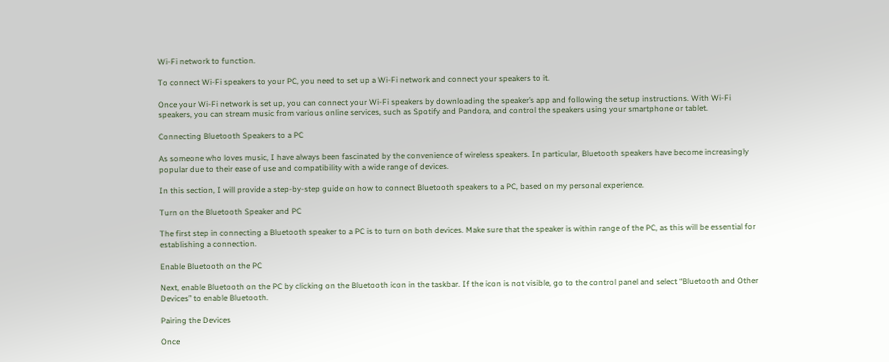Wi-Fi network to function.

To connect Wi-Fi speakers to your PC, you need to set up a Wi-Fi network and connect your speakers to it.

Once your Wi-Fi network is set up, you can connect your Wi-Fi speakers by downloading the speaker’s app and following the setup instructions. With Wi-Fi speakers, you can stream music from various online services, such as Spotify and Pandora, and control the speakers using your smartphone or tablet.

Connecting Bluetooth Speakers to a PC

As someone who loves music, I have always been fascinated by the convenience of wireless speakers. In particular, Bluetooth speakers have become increasingly popular due to their ease of use and compatibility with a wide range of devices.

In this section, I will provide a step-by-step guide on how to connect Bluetooth speakers to a PC, based on my personal experience.

Turn on the Bluetooth Speaker and PC

The first step in connecting a Bluetooth speaker to a PC is to turn on both devices. Make sure that the speaker is within range of the PC, as this will be essential for establishing a connection.

Enable Bluetooth on the PC

Next, enable Bluetooth on the PC by clicking on the Bluetooth icon in the taskbar. If the icon is not visible, go to the control panel and select “Bluetooth and Other Devices” to enable Bluetooth.

Pairing the Devices

Once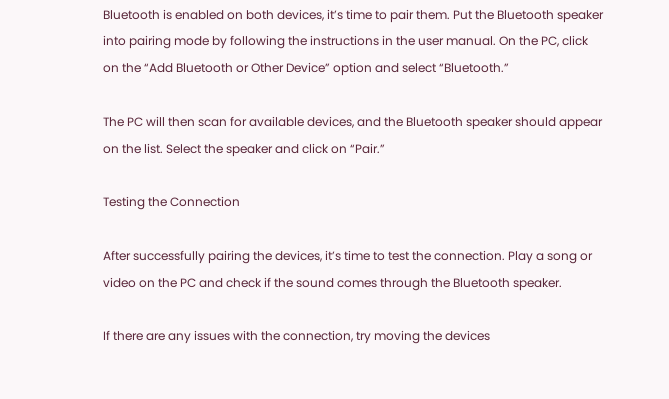Bluetooth is enabled on both devices, it’s time to pair them. Put the Bluetooth speaker into pairing mode by following the instructions in the user manual. On the PC, click on the “Add Bluetooth or Other Device” option and select “Bluetooth.”

The PC will then scan for available devices, and the Bluetooth speaker should appear on the list. Select the speaker and click on “Pair.”

Testing the Connection

After successfully pairing the devices, it’s time to test the connection. Play a song or video on the PC and check if the sound comes through the Bluetooth speaker.

If there are any issues with the connection, try moving the devices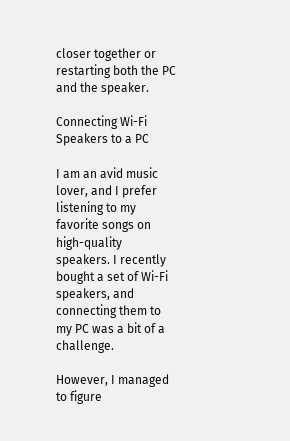closer together or restarting both the PC and the speaker.

Connecting Wi-Fi Speakers to a PC

I am an avid music lover, and I prefer listening to my favorite songs on high-quality speakers. I recently bought a set of Wi-Fi speakers, and connecting them to my PC was a bit of a challenge.

However, I managed to figure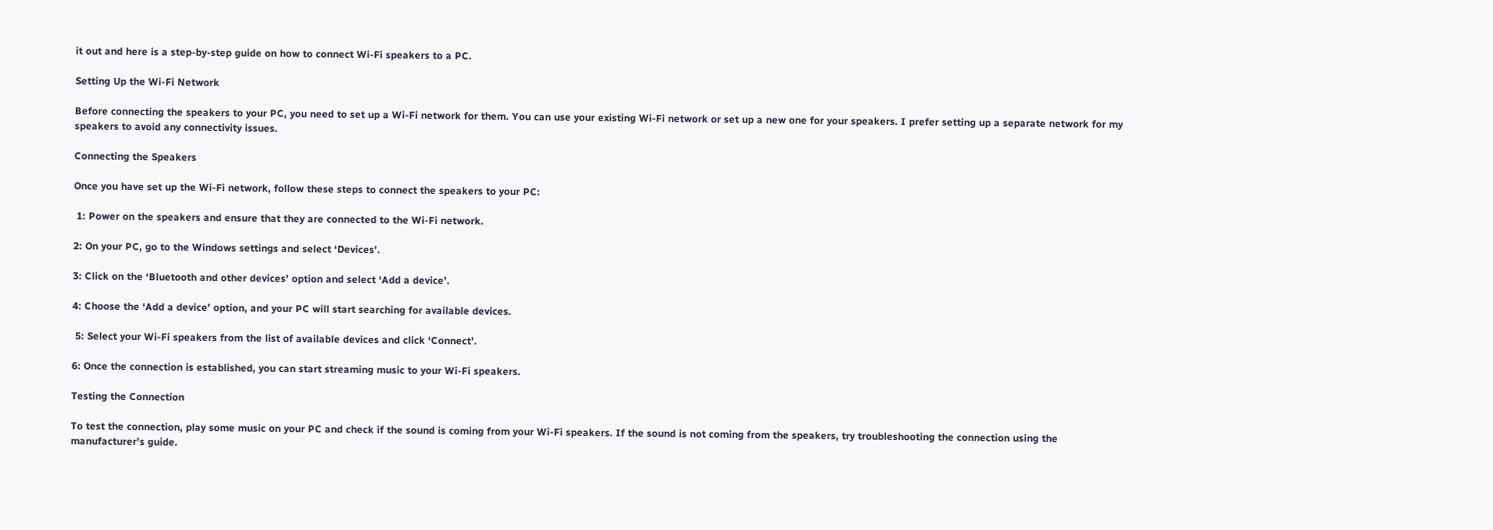it out and here is a step-by-step guide on how to connect Wi-Fi speakers to a PC.

Setting Up the Wi-Fi Network

Before connecting the speakers to your PC, you need to set up a Wi-Fi network for them. You can use your existing Wi-Fi network or set up a new one for your speakers. I prefer setting up a separate network for my speakers to avoid any connectivity issues.

Connecting the Speakers

Once you have set up the Wi-Fi network, follow these steps to connect the speakers to your PC:

 1: Power on the speakers and ensure that they are connected to the Wi-Fi network.

2: On your PC, go to the Windows settings and select ‘Devices’.

3: Click on the ‘Bluetooth and other devices’ option and select ‘Add a device’.

4: Choose the ‘Add a device’ option, and your PC will start searching for available devices.

 5: Select your Wi-Fi speakers from the list of available devices and click ‘Connect’.

6: Once the connection is established, you can start streaming music to your Wi-Fi speakers.

Testing the Connection

To test the connection, play some music on your PC and check if the sound is coming from your Wi-Fi speakers. If the sound is not coming from the speakers, try troubleshooting the connection using the manufacturer’s guide.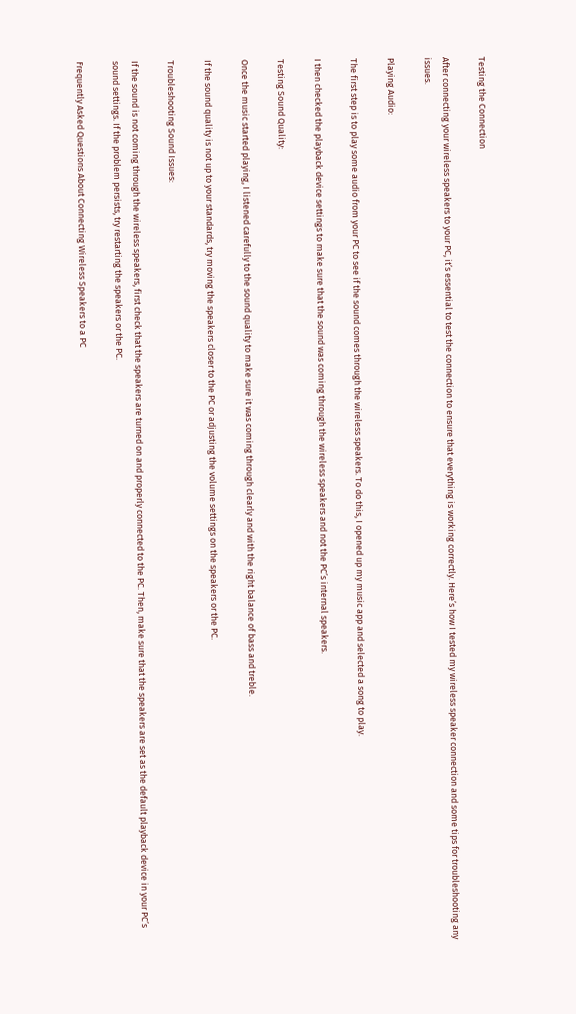Testing the Connection

After connecting your wireless speakers to your PC, it’s essential to test the connection to ensure that everything is working correctly. Here’s how I tested my wireless speaker connection and some tips for troubleshooting any issues.

Playing Audio:

The first step is to play some audio from your PC to see if the sound comes through the wireless speakers. To do this, I opened up my music app and selected a song to play.

I then checked the playback device settings to make sure that the sound was coming through the wireless speakers and not the PC’s internal speakers.

Testing Sound Quality:

Once the music started playing, I listened carefully to the sound quality to make sure it was coming through clearly and with the right balance of bass and treble.

If the sound quality is not up to your standards, try moving the speakers closer to the PC or adjusting the volume settings on the speakers or the PC.

Troubleshooting Sound Issues:

If the sound is not coming through the wireless speakers, first check that the speakers are turned on and properly connected to the PC. Then, make sure that the speakers are set as the default playback device in your PC’s sound settings. If the problem persists, try restarting the speakers or the PC.

Frequently Asked Questions About Connecting Wireless Speakers to a PC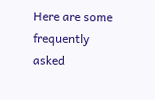Here are some frequently asked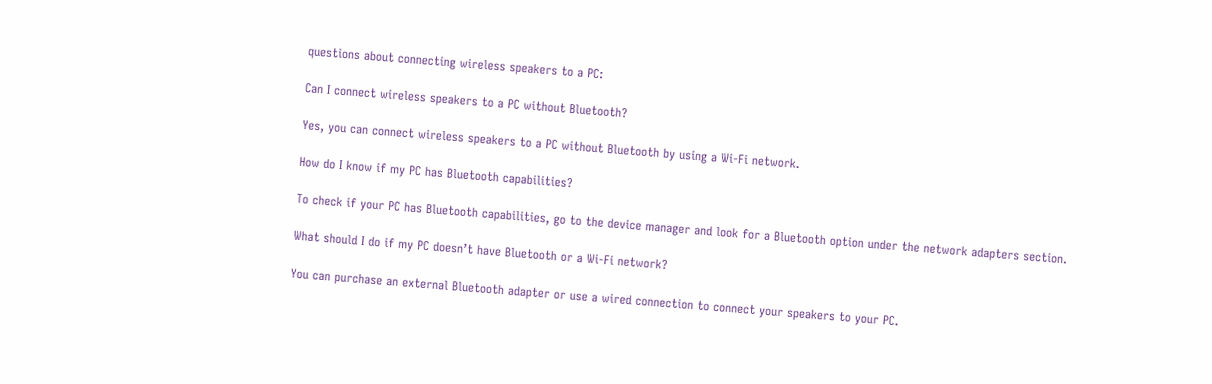questions about connecting wireless speakers to a PC:

Can I connect wireless speakers to a PC without Bluetooth?

Yes, you can connect wireless speakers to a PC without Bluetooth by using a Wi-Fi network.

How do I know if my PC has Bluetooth capabilities?

To check if your PC has Bluetooth capabilities, go to the device manager and look for a Bluetooth option under the network adapters section.

What should I do if my PC doesn’t have Bluetooth or a Wi-Fi network?

You can purchase an external Bluetooth adapter or use a wired connection to connect your speakers to your PC.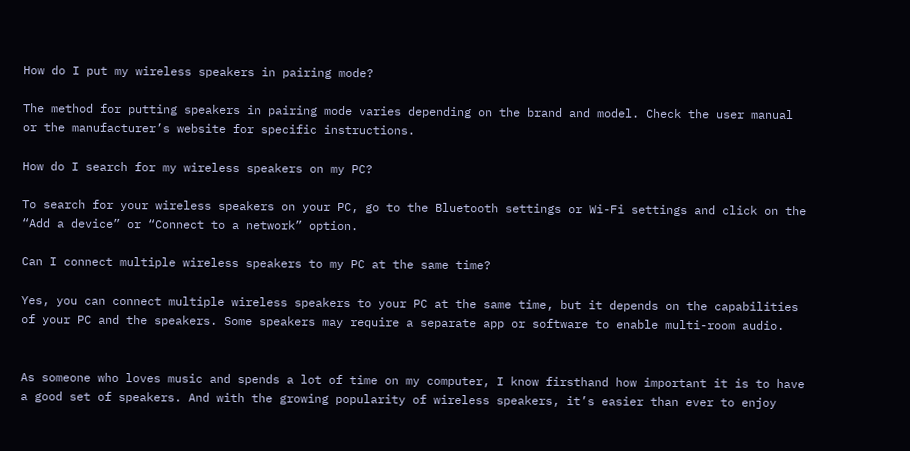How do I put my wireless speakers in pairing mode?

The method for putting speakers in pairing mode varies depending on the brand and model. Check the user manual or the manufacturer’s website for specific instructions.

How do I search for my wireless speakers on my PC?

To search for your wireless speakers on your PC, go to the Bluetooth settings or Wi-Fi settings and click on the “Add a device” or “Connect to a network” option.

Can I connect multiple wireless speakers to my PC at the same time?

Yes, you can connect multiple wireless speakers to your PC at the same time, but it depends on the capabilities of your PC and the speakers. Some speakers may require a separate app or software to enable multi-room audio.


As someone who loves music and spends a lot of time on my computer, I know firsthand how important it is to have a good set of speakers. And with the growing popularity of wireless speakers, it’s easier than ever to enjoy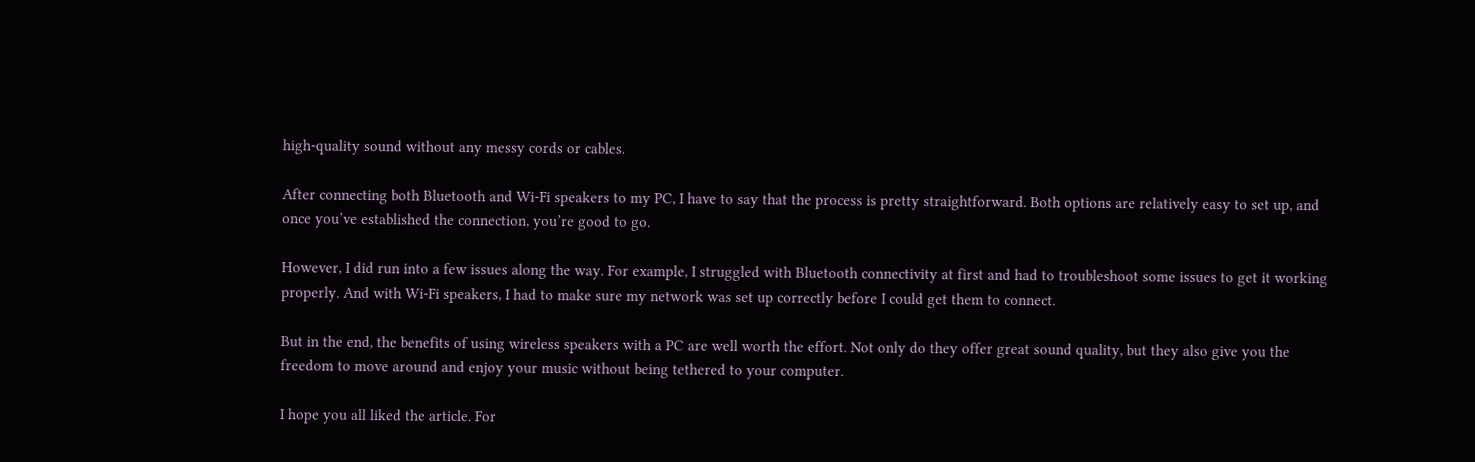high-quality sound without any messy cords or cables.

After connecting both Bluetooth and Wi-Fi speakers to my PC, I have to say that the process is pretty straightforward. Both options are relatively easy to set up, and once you’ve established the connection, you’re good to go.

However, I did run into a few issues along the way. For example, I struggled with Bluetooth connectivity at first and had to troubleshoot some issues to get it working properly. And with Wi-Fi speakers, I had to make sure my network was set up correctly before I could get them to connect.

But in the end, the benefits of using wireless speakers with a PC are well worth the effort. Not only do they offer great sound quality, but they also give you the freedom to move around and enjoy your music without being tethered to your computer.

I hope you all liked the article. For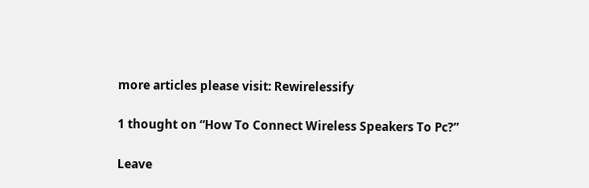more articles please visit: Rewirelessify

1 thought on “How To Connect Wireless Speakers To Pc?”

Leave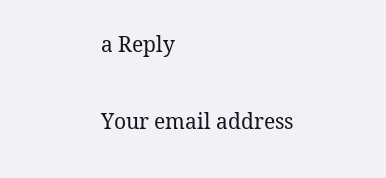a Reply

Your email address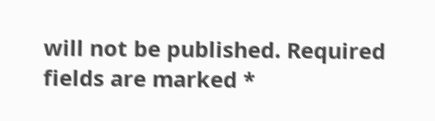will not be published. Required fields are marked *